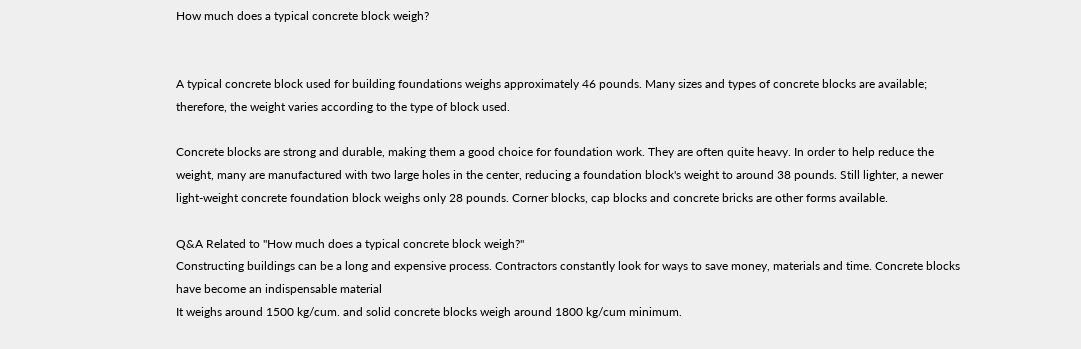How much does a typical concrete block weigh?


A typical concrete block used for building foundations weighs approximately 46 pounds. Many sizes and types of concrete blocks are available; therefore, the weight varies according to the type of block used.

Concrete blocks are strong and durable, making them a good choice for foundation work. They are often quite heavy. In order to help reduce the weight, many are manufactured with two large holes in the center, reducing a foundation block's weight to around 38 pounds. Still lighter, a newer light-weight concrete foundation block weighs only 28 pounds. Corner blocks, cap blocks and concrete bricks are other forms available.

Q&A Related to "How much does a typical concrete block weigh?"
Constructing buildings can be a long and expensive process. Contractors constantly look for ways to save money, materials and time. Concrete blocks have become an indispensable material
It weighs around 1500 kg/cum. and solid concrete blocks weigh around 1800 kg/cum minimum.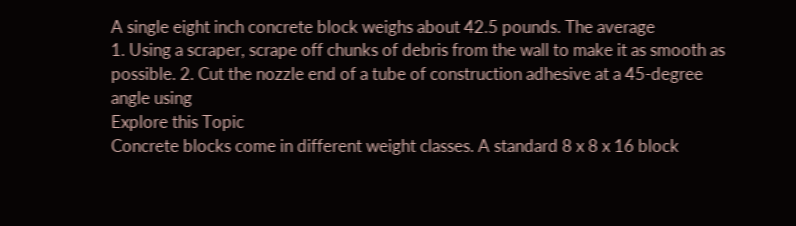A single eight inch concrete block weighs about 42.5 pounds. The average
1. Using a scraper, scrape off chunks of debris from the wall to make it as smooth as possible. 2. Cut the nozzle end of a tube of construction adhesive at a 45-degree angle using
Explore this Topic
Concrete blocks come in different weight classes. A standard 8 x 8 x 16 block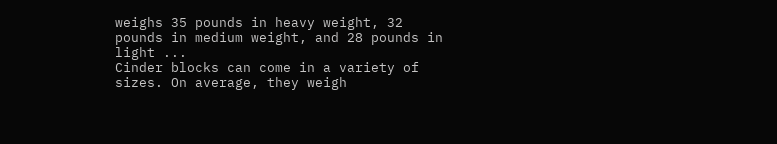weighs 35 pounds in heavy weight, 32 pounds in medium weight, and 28 pounds in light ...
Cinder blocks can come in a variety of sizes. On average, they weigh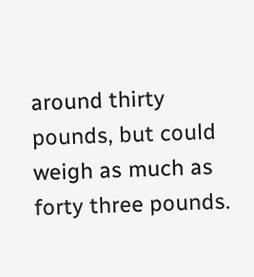around thirty pounds, but could weigh as much as forty three pounds.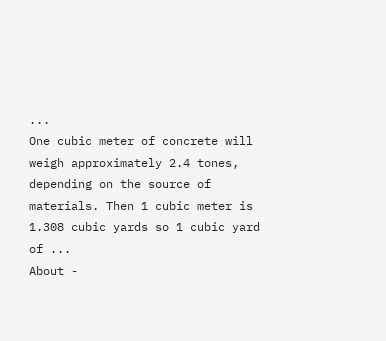...
One cubic meter of concrete will weigh approximately 2.4 tones, depending on the source of materials. Then 1 cubic meter is 1.308 cubic yards so 1 cubic yard of ...
About -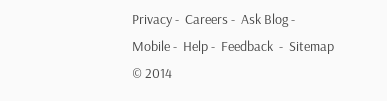Privacy -  Careers -  Ask Blog -  Mobile -  Help -  Feedback  -  Sitemap  © 2014